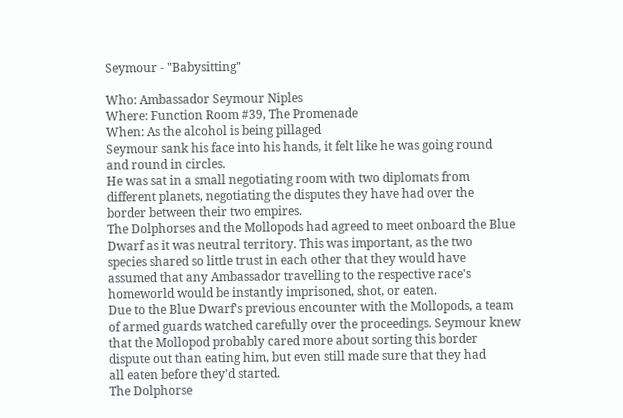Seymour - "Babysitting"

Who: Ambassador Seymour Niples
Where: Function Room #39, The Promenade
When: As the alcohol is being pillaged
Seymour sank his face into his hands, it felt like he was going round
and round in circles.
He was sat in a small negotiating room with two diplomats from
different planets, negotiating the disputes they have had over the
border between their two empires.
The Dolphorses and the Mollopods had agreed to meet onboard the Blue
Dwarf as it was neutral territory. This was important, as the two
species shared so little trust in each other that they would have
assumed that any Ambassador travelling to the respective race's
homeworld would be instantly imprisoned, shot, or eaten.
Due to the Blue Dwarf's previous encounter with the Mollopods, a team
of armed guards watched carefully over the proceedings. Seymour knew
that the Mollopod probably cared more about sorting this border
dispute out than eating him, but even still made sure that they had
all eaten before they'd started.
The Dolphorse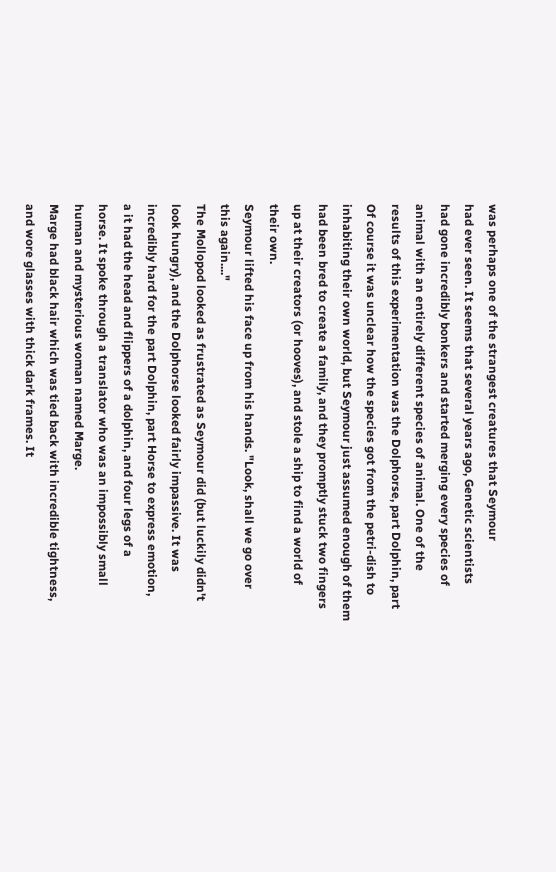was perhaps one of the strangest creatures that Seymour
had ever seen. It seems that several years ago, Genetic scientists
had gone incredibly bonkers and started merging every species of
animal with an entirely different species of animal. One of the
results of this experimentation was the Dolphorse, part Dolphin, part
Of course it was unclear how the species got from the petri-dish to
inhabiting their own world, but Seymour just assumed enough of them
had been bred to create a family, and they promptly stuck two fingers
up at their creators (or hooves), and stole a ship to find a world of
their own.
Seymour lifted his face up from his hands. "Look, shall we go over
this again...."
The Mollopod looked as frustrated as Seymour did (but luckily didn't
look hungry), and the Dolphorse looked fairly impassive. It was
incredibly hard for the part Dolphin, part Horse to express emotion,
a it had the head and flippers of a dolphin, and four legs of a
horse. It spoke through a translator who was an impossibly small
human and mysterious woman named Marge.
Marge had black hair which was tied back with incredible tightness,
and wore glasses with thick dark frames. It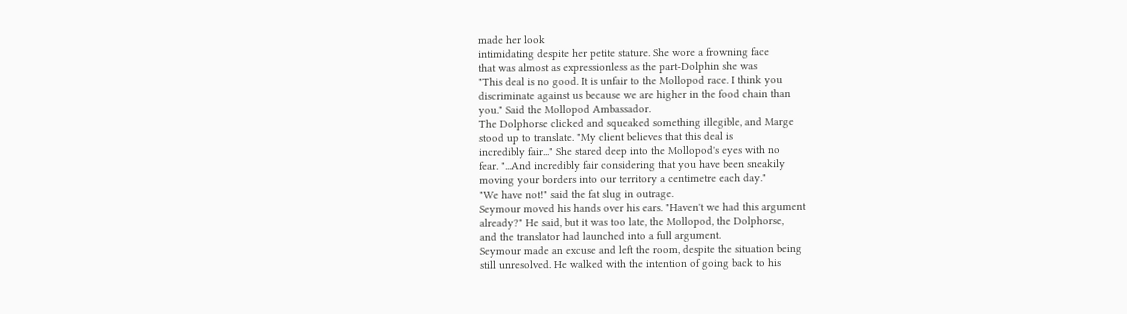made her look
intimidating despite her petite stature. She wore a frowning face
that was almost as expressionless as the part-Dolphin she was
"This deal is no good. It is unfair to the Mollopod race. I think you
discriminate against us because we are higher in the food chain than
you." Said the Mollopod Ambassador.
The Dolphorse clicked and squeaked something illegible, and Marge
stood up to translate. "My client believes that this deal is
incredibly fair..." She stared deep into the Mollopod's eyes with no
fear. "...And incredibly fair considering that you have been sneakily
moving your borders into our territory a centimetre each day."
"We have not!" said the fat slug in outrage.
Seymour moved his hands over his ears. "Haven't we had this argument
already?" He said, but it was too late, the Mollopod, the Dolphorse,
and the translator had launched into a full argument.
Seymour made an excuse and left the room, despite the situation being
still unresolved. He walked with the intention of going back to his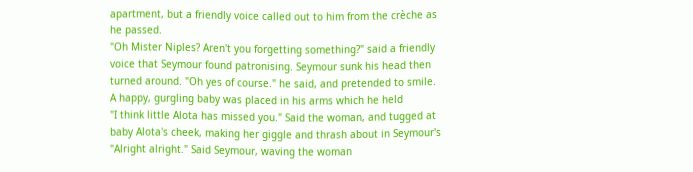apartment, but a friendly voice called out to him from the crèche as
he passed.
"Oh Mister Niples? Aren't you forgetting something?" said a friendly
voice that Seymour found patronising. Seymour sunk his head then
turned around. "Oh yes of course." he said, and pretended to smile.
A happy, gurgling baby was placed in his arms which he held
"I think little Alota has missed you." Said the woman, and tugged at
baby Alota's cheek, making her giggle and thrash about in Seymour's
"Alright alright." Said Seymour, waving the woman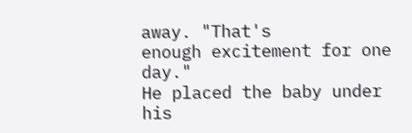away. "That's
enough excitement for one day."
He placed the baby under his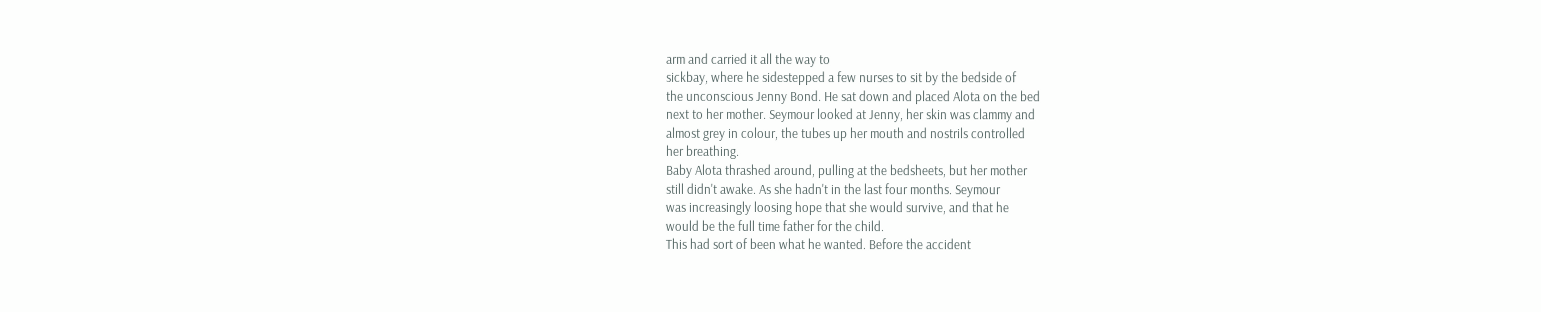arm and carried it all the way to
sickbay, where he sidestepped a few nurses to sit by the bedside of
the unconscious Jenny Bond. He sat down and placed Alota on the bed
next to her mother. Seymour looked at Jenny, her skin was clammy and
almost grey in colour, the tubes up her mouth and nostrils controlled
her breathing.
Baby Alota thrashed around, pulling at the bedsheets, but her mother
still didn't awake. As she hadn't in the last four months. Seymour
was increasingly loosing hope that she would survive, and that he
would be the full time father for the child.
This had sort of been what he wanted. Before the accident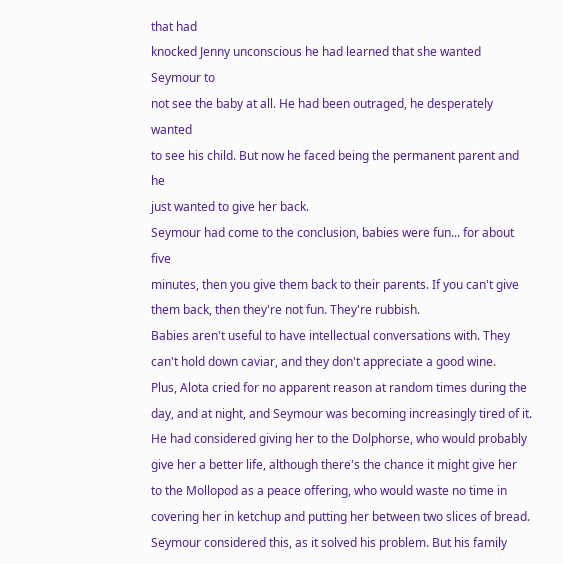that had
knocked Jenny unconscious he had learned that she wanted Seymour to
not see the baby at all. He had been outraged, he desperately wanted
to see his child. But now he faced being the permanent parent and he
just wanted to give her back.
Seymour had come to the conclusion, babies were fun... for about five
minutes, then you give them back to their parents. If you can't give
them back, then they're not fun. They're rubbish.
Babies aren't useful to have intellectual conversations with. They
can't hold down caviar, and they don't appreciate a good wine.
Plus, Alota cried for no apparent reason at random times during the
day, and at night, and Seymour was becoming increasingly tired of it.
He had considered giving her to the Dolphorse, who would probably
give her a better life, although there's the chance it might give her
to the Mollopod as a peace offering, who would waste no time in
covering her in ketchup and putting her between two slices of bread.
Seymour considered this, as it solved his problem. But his family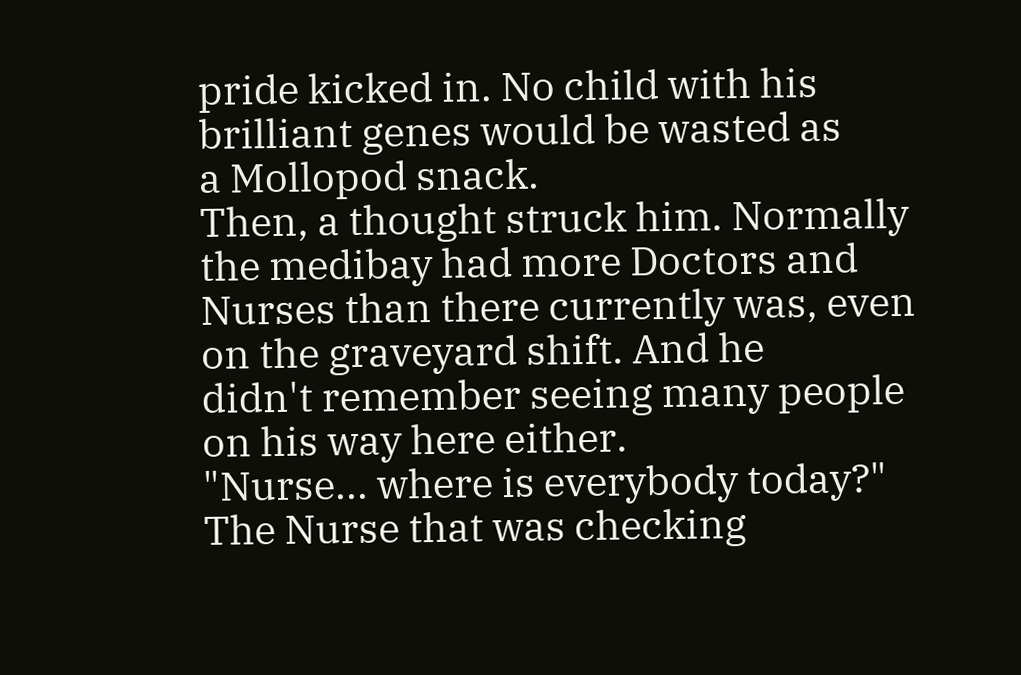pride kicked in. No child with his brilliant genes would be wasted as
a Mollopod snack.
Then, a thought struck him. Normally the medibay had more Doctors and
Nurses than there currently was, even on the graveyard shift. And he
didn't remember seeing many people on his way here either.
"Nurse... where is everybody today?"
The Nurse that was checking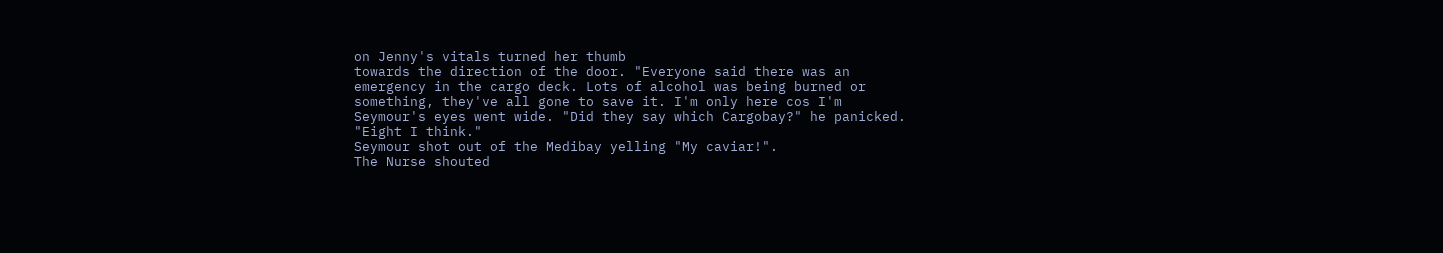on Jenny's vitals turned her thumb
towards the direction of the door. "Everyone said there was an
emergency in the cargo deck. Lots of alcohol was being burned or
something, they've all gone to save it. I'm only here cos I'm
Seymour's eyes went wide. "Did they say which Cargobay?" he panicked.
"Eight I think."
Seymour shot out of the Medibay yelling "My caviar!".
The Nurse shouted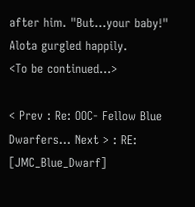after him. "But...your baby!"
Alota gurgled happily.
<To be continued...>

< Prev : Re: OOC- Fellow Blue Dwarfers... Next > : RE: [JMC_Blue_Dwarf]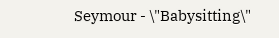Seymour - \"Babysitting\"